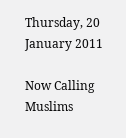Thursday, 20 January 2011

Now Calling Muslims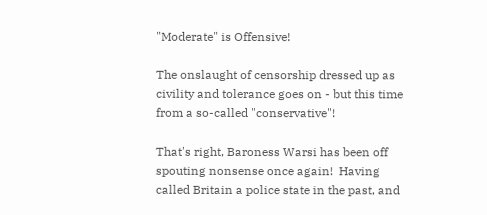"Moderate" is Offensive!

The onslaught of censorship dressed up as civility and tolerance goes on - but this time from a so-called "conservative"!

That's right, Baroness Warsi has been off spouting nonsense once again!  Having called Britain a police state in the past, and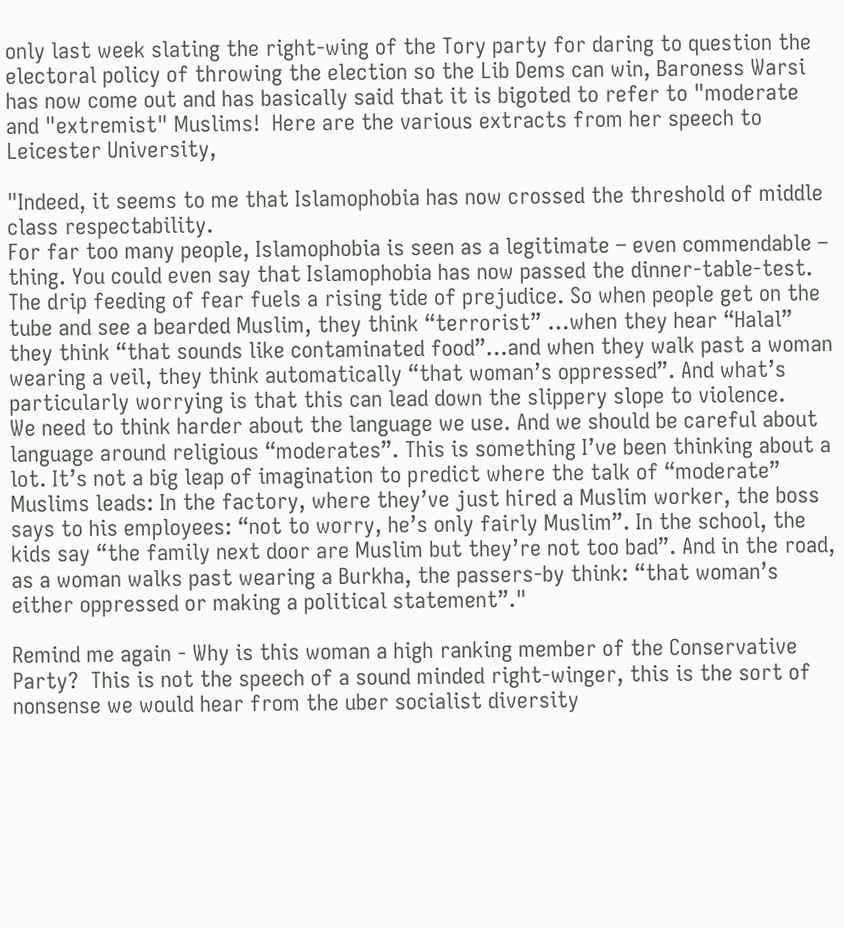only last week slating the right-wing of the Tory party for daring to question the electoral policy of throwing the election so the Lib Dems can win, Baroness Warsi has now come out and has basically said that it is bigoted to refer to "moderate and "extremist" Muslims!  Here are the various extracts from her speech to Leicester University,

"Indeed, it seems to me that Islamophobia has now crossed the threshold of middle class respectability.
For far too many people, Islamophobia is seen as a legitimate – even commendable – thing. You could even say that Islamophobia has now passed the dinner-table-test.
The drip feeding of fear fuels a rising tide of prejudice. So when people get on the tube and see a bearded Muslim, they think “terrorist” …when they hear “Halal” they think “that sounds like contaminated food”…and when they walk past a woman wearing a veil, they think automatically “that woman’s oppressed”. And what’s particularly worrying is that this can lead down the slippery slope to violence.
We need to think harder about the language we use. And we should be careful about language around religious “moderates”. This is something I’ve been thinking about a lot. It’s not a big leap of imagination to predict where the talk of “moderate” Muslims leads: In the factory, where they’ve just hired a Muslim worker, the boss says to his employees: “not to worry, he’s only fairly Muslim”. In the school, the kids say “the family next door are Muslim but they’re not too bad”. And in the road, as a woman walks past wearing a Burkha, the passers-by think: “that woman’s either oppressed or making a political statement”."

Remind me again - Why is this woman a high ranking member of the Conservative Party?  This is not the speech of a sound minded right-winger, this is the sort of nonsense we would hear from the uber socialist diversity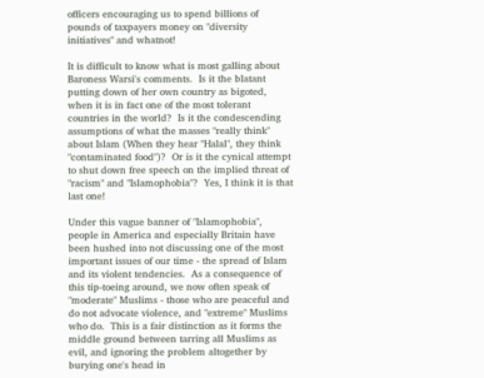officers encouraging us to spend billions of pounds of taxpayers money on "diversity initiatives" and whatnot!

It is difficult to know what is most galling about Baroness Warsi's comments.  Is it the blatant putting down of her own country as bigoted, when it is in fact one of the most tolerant countries in the world?  Is it the condescending assumptions of what the masses "really think" about Islam (When they hear "Halal", they think "contaminated food")?  Or is it the cynical attempt to shut down free speech on the implied threat of "racism" and "Islamophobia"?  Yes, I think it is that last one!

Under this vague banner of "Islamophobia", people in America and especially Britain have been hushed into not discussing one of the most important issues of our time - the spread of Islam and its violent tendencies.  As a consequence of this tip-toeing around, we now often speak of "moderate" Muslims - those who are peaceful and do not advocate violence, and "extreme" Muslims who do.  This is a fair distinction as it forms the middle ground between tarring all Muslims as evil, and ignoring the problem altogether by burying one's head in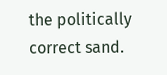the politically correct sand.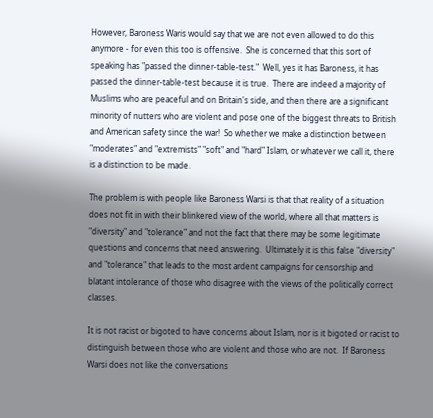However, Baroness Waris would say that we are not even allowed to do this anymore - for even this too is offensive.  She is concerned that this sort of speaking has "passed the dinner-table-test."  Well, yes it has Baroness, it has passed the dinner-table-test because it is true.  There are indeed a majority of Muslims who are peaceful and on Britain's side, and then there are a significant minority of nutters who are violent and pose one of the biggest threats to British and American safety since the war!  So whether we make a distinction between "moderates" and "extremists" "soft" and "hard" Islam, or whatever we call it, there is a distinction to be made.

The problem is with people like Baroness Warsi is that that reality of a situation does not fit in with their blinkered view of the world, where all that matters is "diversity" and "tolerance" and not the fact that there may be some legitimate questions and concerns that need answering.  Ultimately it is this false "diversity" and "tolerance" that leads to the most ardent campaigns for censorship and blatant intolerance of those who disagree with the views of the politically correct classes.

It is not racist or bigoted to have concerns about Islam, nor is it bigoted or racist to distinguish between those who are violent and those who are not.  If Baroness Warsi does not like the conversations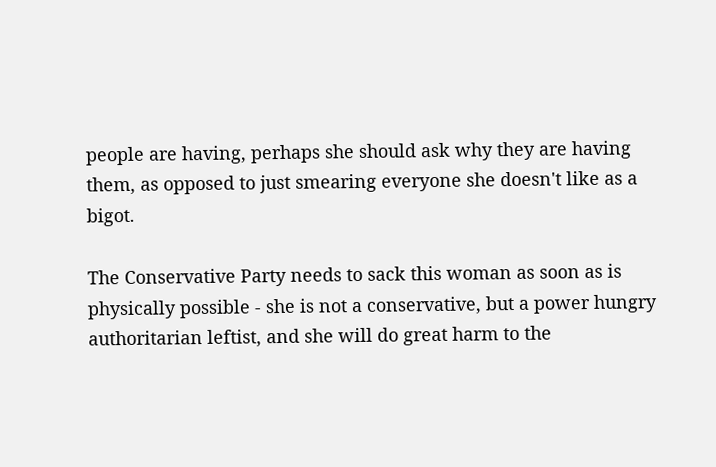people are having, perhaps she should ask why they are having them, as opposed to just smearing everyone she doesn't like as a bigot.

The Conservative Party needs to sack this woman as soon as is physically possible - she is not a conservative, but a power hungry authoritarian leftist, and she will do great harm to the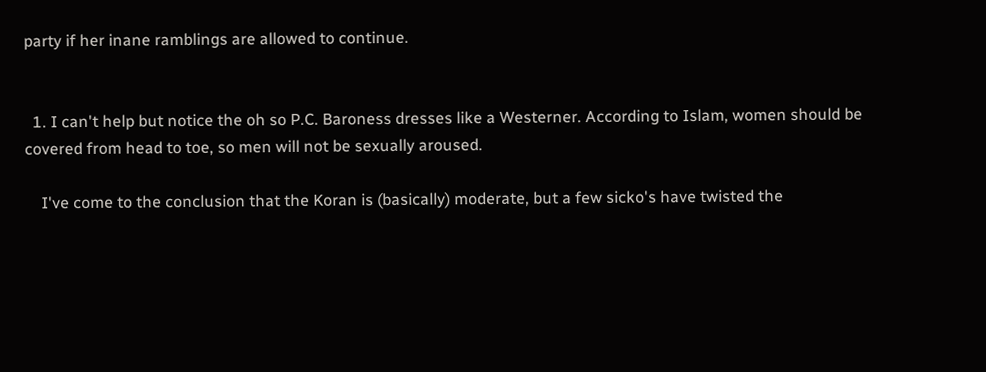party if her inane ramblings are allowed to continue.


  1. I can't help but notice the oh so P.C. Baroness dresses like a Westerner. According to Islam, women should be covered from head to toe, so men will not be sexually aroused.

    I've come to the conclusion that the Koran is (basically) moderate, but a few sicko's have twisted the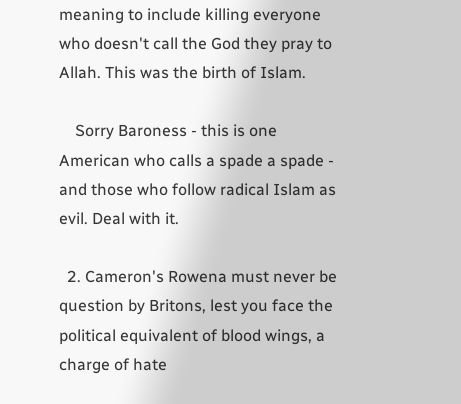meaning to include killing everyone who doesn't call the God they pray to Allah. This was the birth of Islam.

    Sorry Baroness - this is one American who calls a spade a spade - and those who follow radical Islam as evil. Deal with it.

  2. Cameron's Rowena must never be question by Britons, lest you face the political equivalent of blood wings, a charge of hate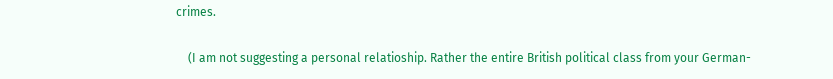crimes.

    (I am not suggesting a personal relatioship. Rather the entire British political class from your German-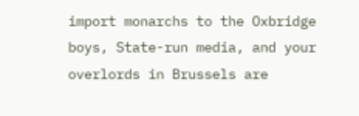import monarchs to the Oxbridge boys, State-run media, and your overlords in Brussels are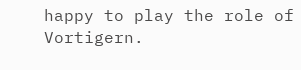happy to play the role of Vortigern.